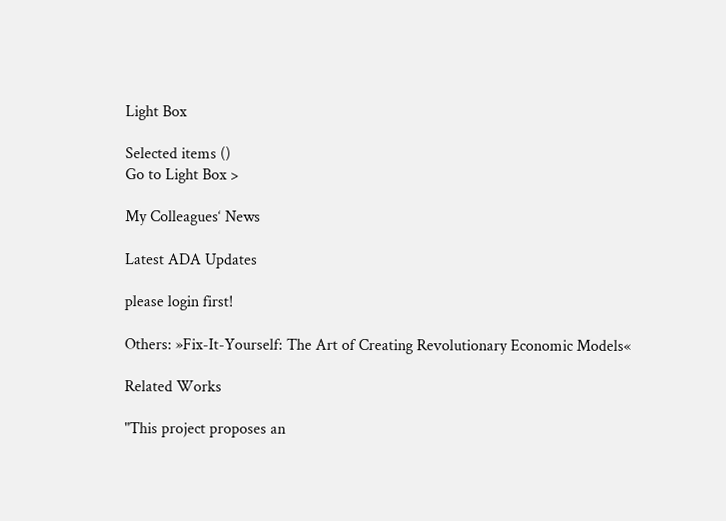Light Box

Selected items ()
Go to Light Box >

My Colleagues‘ News

Latest ADA Updates

please login first!

Others: »Fix-It-Yourself: The Art of Creating Revolutionary Economic Models«

Related Works

"This project proposes an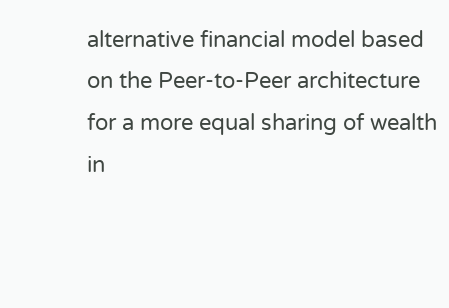alternative financial model based on the Peer-to-Peer architecture for a more equal sharing of wealth in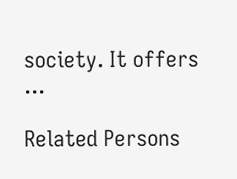society. It offers ...

Related Persons